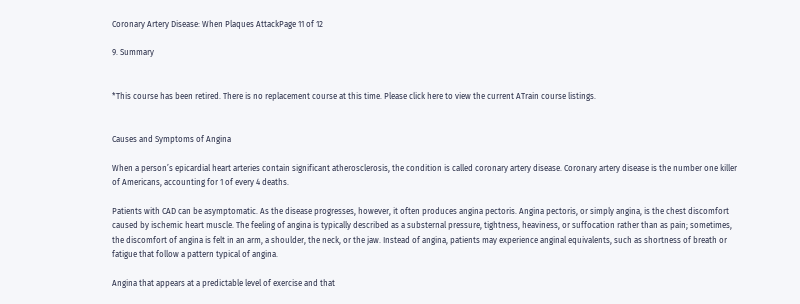Coronary Artery Disease: When Plaques AttackPage 11 of 12

9. Summary


*This course has been retired. There is no replacement course at this time. Please click here to view the current ATrain course listings.


Causes and Symptoms of Angina

When a person’s epicardial heart arteries contain significant atherosclerosis, the condition is called coronary artery disease. Coronary artery disease is the number one killer of Americans, accounting for 1 of every 4 deaths.

Patients with CAD can be asymptomatic. As the disease progresses, however, it often produces angina pectoris. Angina pectoris, or simply angina, is the chest discomfort caused by ischemic heart muscle. The feeling of angina is typically described as a substernal pressure, tightness, heaviness, or suffocation rather than as pain; sometimes, the discomfort of angina is felt in an arm, a shoulder, the neck, or the jaw. Instead of angina, patients may experience anginal equivalents, such as shortness of breath or fatigue that follow a pattern typical of angina.

Angina that appears at a predictable level of exercise and that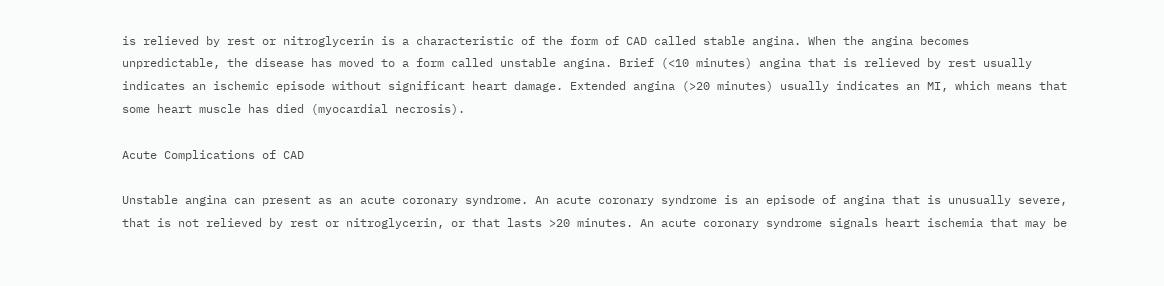is relieved by rest or nitroglycerin is a characteristic of the form of CAD called stable angina. When the angina becomes unpredictable, the disease has moved to a form called unstable angina. Brief (<10 minutes) angina that is relieved by rest usually indicates an ischemic episode without significant heart damage. Extended angina (>20 minutes) usually indicates an MI, which means that some heart muscle has died (myocardial necrosis).

Acute Complications of CAD

Unstable angina can present as an acute coronary syndrome. An acute coronary syndrome is an episode of angina that is unusually severe, that is not relieved by rest or nitroglycerin, or that lasts >20 minutes. An acute coronary syndrome signals heart ischemia that may be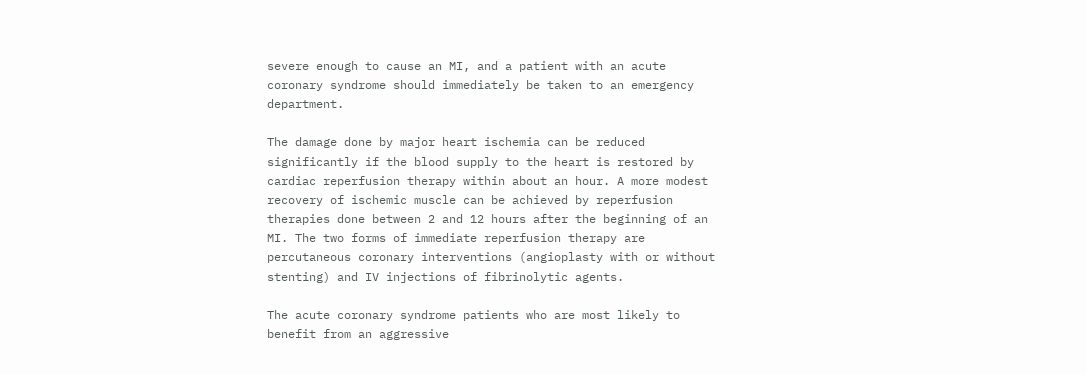severe enough to cause an MI, and a patient with an acute coronary syndrome should immediately be taken to an emergency department.

The damage done by major heart ischemia can be reduced significantly if the blood supply to the heart is restored by cardiac reperfusion therapy within about an hour. A more modest recovery of ischemic muscle can be achieved by reperfusion therapies done between 2 and 12 hours after the beginning of an MI. The two forms of immediate reperfusion therapy are percutaneous coronary interventions (angioplasty with or without stenting) and IV injections of fibrinolytic agents.

The acute coronary syndrome patients who are most likely to benefit from an aggressive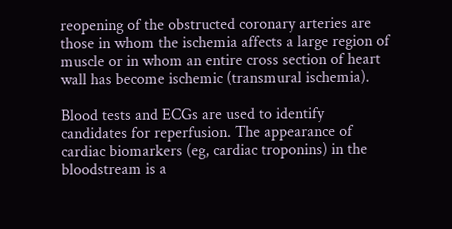reopening of the obstructed coronary arteries are those in whom the ischemia affects a large region of muscle or in whom an entire cross section of heart wall has become ischemic (transmural ischemia).

Blood tests and ECGs are used to identify candidates for reperfusion. The appearance of cardiac biomarkers (eg, cardiac troponins) in the bloodstream is a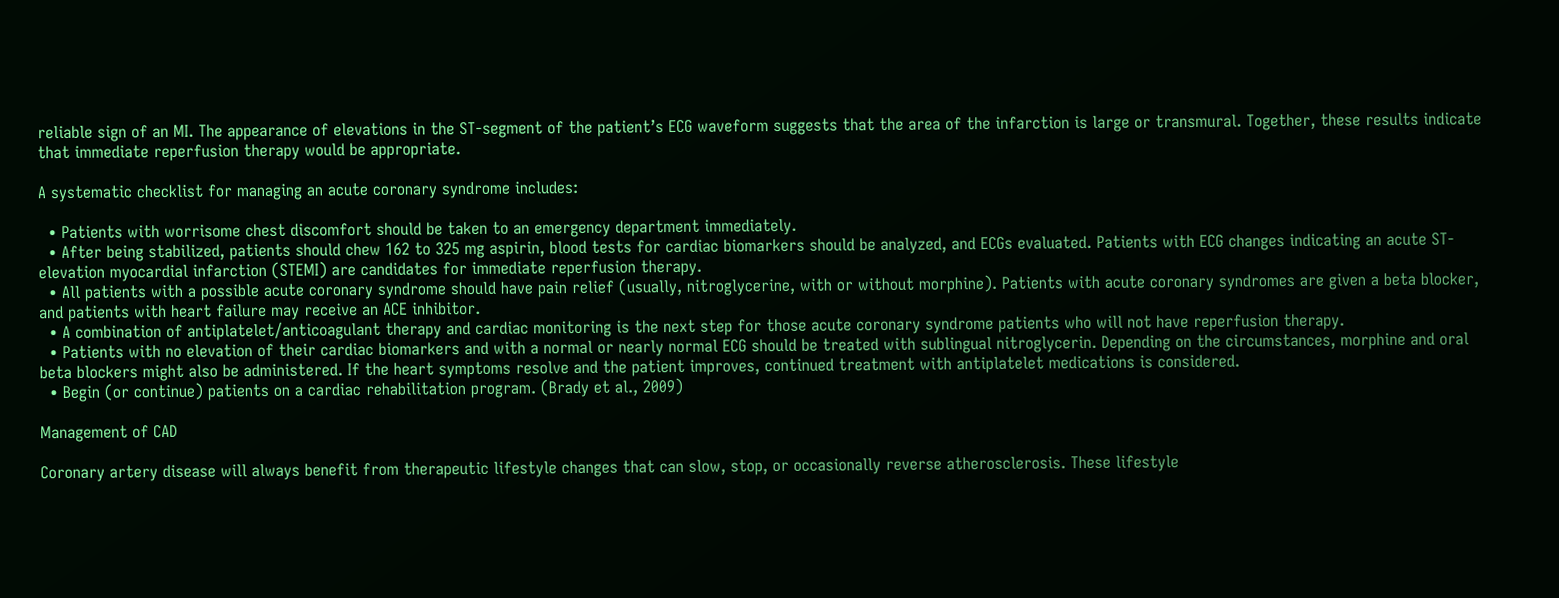reliable sign of an MI. The appearance of elevations in the ST-segment of the patient’s ECG waveform suggests that the area of the infarction is large or transmural. Together, these results indicate that immediate reperfusion therapy would be appropriate.

A systematic checklist for managing an acute coronary syndrome includes:

  • Patients with worrisome chest discomfort should be taken to an emergency department immediately.
  • After being stabilized, patients should chew 162 to 325 mg aspirin, blood tests for cardiac biomarkers should be analyzed, and ECGs evaluated. Patients with ECG changes indicating an acute ST-elevation myocardial infarction (STEMI) are candidates for immediate reperfusion therapy.
  • All patients with a possible acute coronary syndrome should have pain relief (usually, nitroglycerine, with or without morphine). Patients with acute coronary syndromes are given a beta blocker, and patients with heart failure may receive an ACE inhibitor.
  • A combination of antiplatelet/anticoagulant therapy and cardiac monitoring is the next step for those acute coronary syndrome patients who will not have reperfusion therapy.
  • Patients with no elevation of their cardiac biomarkers and with a normal or nearly normal ECG should be treated with sublingual nitroglycerin. Depending on the circumstances, morphine and oral beta blockers might also be administered. If the heart symptoms resolve and the patient improves, continued treatment with antiplatelet medications is considered.
  • Begin (or continue) patients on a cardiac rehabilitation program. (Brady et al., 2009)

Management of CAD

Coronary artery disease will always benefit from therapeutic lifestyle changes that can slow, stop, or occasionally reverse atherosclerosis. These lifestyle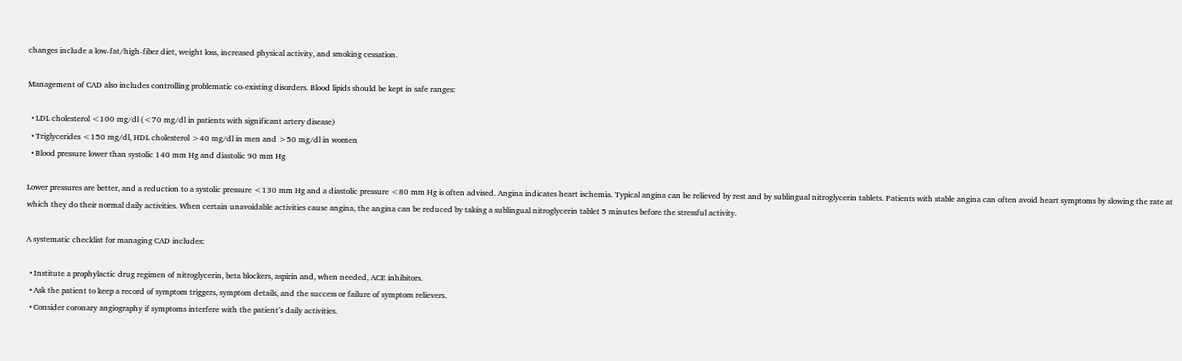changes include a low-fat/high-fiber diet, weight loss, increased physical activity, and smoking cessation.

Management of CAD also includes controlling problematic co-existing disorders. Blood lipids should be kept in safe ranges:

  • LDL cholesterol <100 mg/dl (<70 mg/dl in patients with significant artery disease)
  • Triglycerides <150 mg/dl, HDL cholesterol >40 mg/dl in men and >50 mg/dl in women
  • Blood pressure lower than systolic 140 mm Hg and diastolic 90 mm Hg

Lower pressures are better, and a reduction to a systolic pressure <130 mm Hg and a diastolic pressure <80 mm Hg is often advised. Angina indicates heart ischemia. Typical angina can be relieved by rest and by sublingual nitroglycerin tablets. Patients with stable angina can often avoid heart symptoms by slowing the rate at which they do their normal daily activities. When certain unavoidable activities cause angina, the angina can be reduced by taking a sublingual nitroglycerin tablet 5 minutes before the stressful activity.

A systematic checklist for managing CAD includes:

  • Institute a prophylactic drug regimen of nitroglycerin, beta blockers, aspirin and, when needed, ACE inhibitors.
  • Ask the patient to keep a record of symptom triggers, symptom details, and the success or failure of symptom relievers.
  • Consider coronary angiography if symptoms interfere with the patient’s daily activities.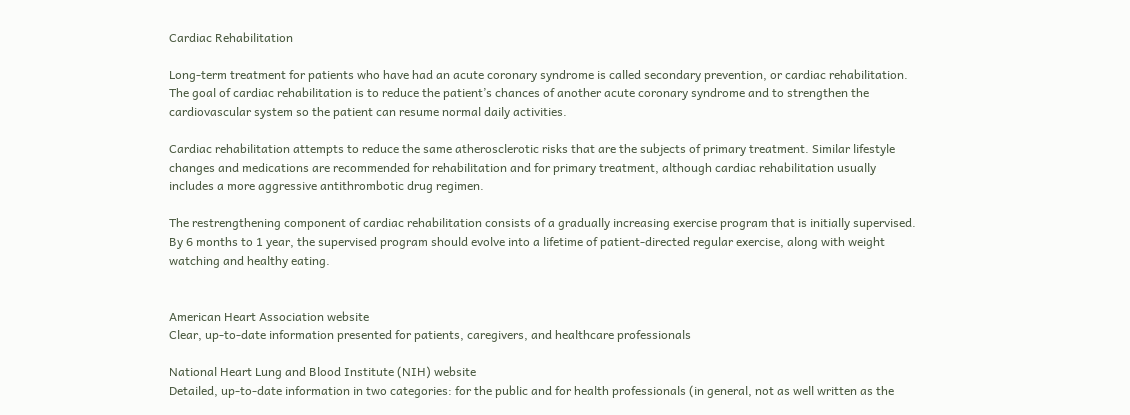Cardiac Rehabilitation

Long-term treatment for patients who have had an acute coronary syndrome is called secondary prevention, or cardiac rehabilitation. The goal of cardiac rehabilitation is to reduce the patient’s chances of another acute coronary syndrome and to strengthen the cardiovascular system so the patient can resume normal daily activities.

Cardiac rehabilitation attempts to reduce the same atherosclerotic risks that are the subjects of primary treatment. Similar lifestyle changes and medications are recommended for rehabilitation and for primary treatment, although cardiac rehabilitation usually includes a more aggressive antithrombotic drug regimen.

The restrengthening component of cardiac rehabilitation consists of a gradually increasing exercise program that is initially supervised. By 6 months to 1 year, the supervised program should evolve into a lifetime of patient-directed regular exercise, along with weight watching and healthy eating.


American Heart Association website
Clear, up-to-date information presented for patients, caregivers, and healthcare professionals

National Heart Lung and Blood Institute (NIH) website
Detailed, up-to-date information in two categories: for the public and for health professionals (in general, not as well written as the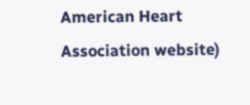American Heart Association website)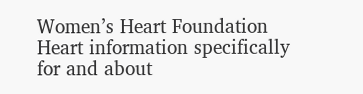Women’s Heart Foundation
Heart information specifically for and about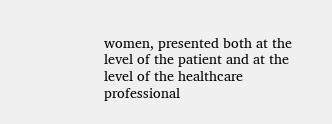women, presented both at the level of the patient and at the level of the healthcare professional